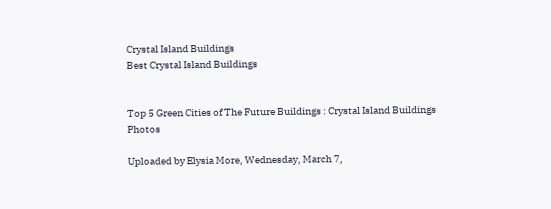Crystal Island Buildings
Best Crystal Island Buildings


Top 5 Green Cities of The Future Buildings : Crystal Island Buildings Photos

Uploaded by Elysia More, Wednesday, March 7,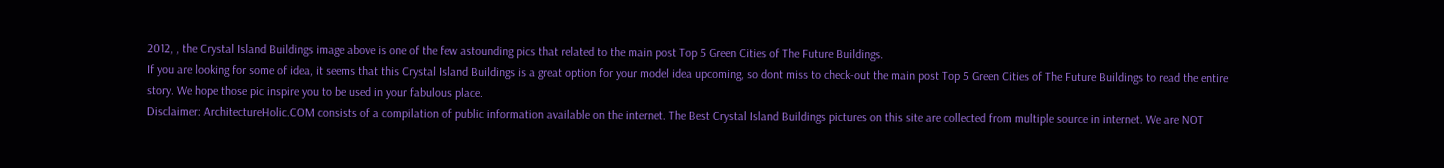2012, , the Crystal Island Buildings image above is one of the few astounding pics that related to the main post Top 5 Green Cities of The Future Buildings.
If you are looking for some of idea, it seems that this Crystal Island Buildings is a great option for your model idea upcoming, so dont miss to check-out the main post Top 5 Green Cities of The Future Buildings to read the entire story. We hope those pic inspire you to be used in your fabulous place.
Disclaimer: ArchitectureHolic.COM consists of a compilation of public information available on the internet. The Best Crystal Island Buildings pictures on this site are collected from multiple source in internet. We are NOT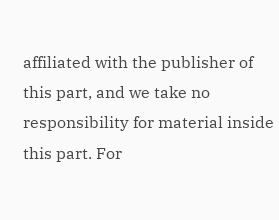affiliated with the publisher of this part, and we take no responsibility for material inside this part. For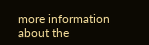more information about the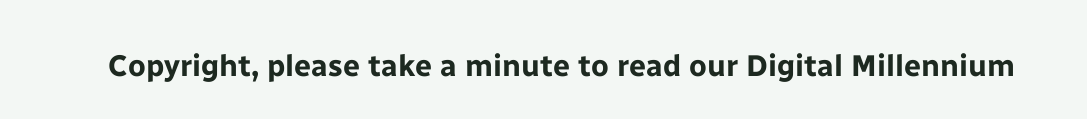Copyright, please take a minute to read our Digital Millennium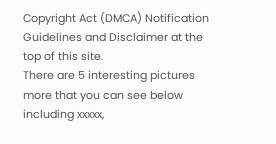Copyright Act (DMCA) Notification Guidelines and Disclaimer at the top of this site.
There are 5 interesting pictures more that you can see below including xxxxx,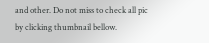and other. Do not miss to check all pic by clicking thumbnail bellow.